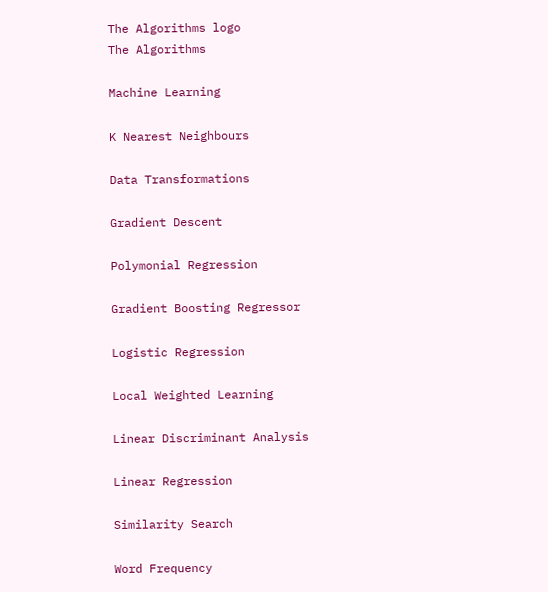The Algorithms logo
The Algorithms

Machine Learning

K Nearest Neighbours

Data Transformations

Gradient Descent

Polymonial Regression

Gradient Boosting Regressor

Logistic Regression

Local Weighted Learning

Linear Discriminant Analysis

Linear Regression

Similarity Search

Word Frequency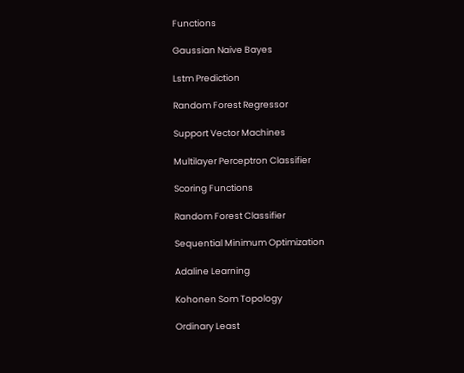Functions

Gaussian Naive Bayes

Lstm Prediction

Random Forest Regressor

Support Vector Machines

Multilayer Perceptron Classifier

Scoring Functions

Random Forest Classifier

Sequential Minimum Optimization

Adaline Learning

Kohonen Som Topology

Ordinary Least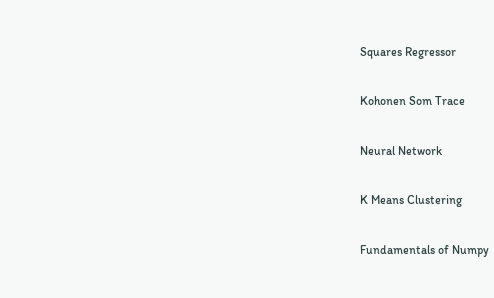Squares Regressor

Kohonen Som Trace

Neural Network

K Means Clustering

Fundamentals of Numpy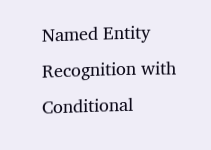Named Entity Recognition with Conditional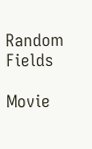Random Fields

Movie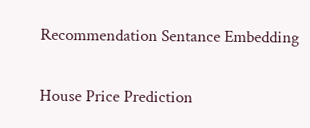Recommendation Sentance Embedding

House Price Prediction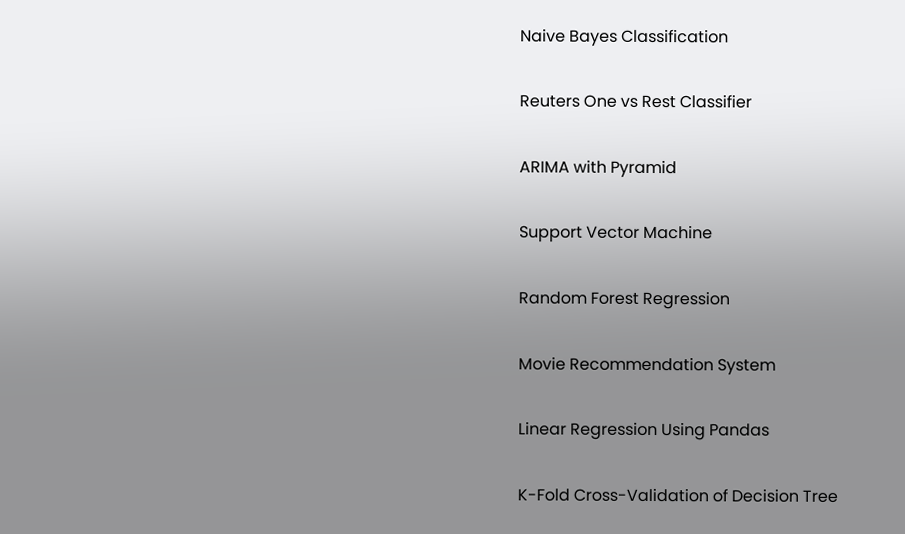Naive Bayes Classification

Reuters One vs Rest Classifier

ARIMA with Pyramid

Support Vector Machine

Random Forest Regression

Movie Recommendation System

Linear Regression Using Pandas

K-Fold Cross-Validation of Decision Tree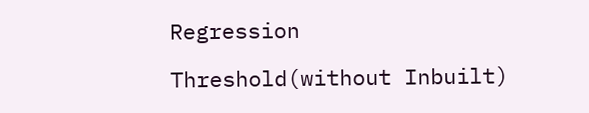Regression

Threshold(without Inbuilt)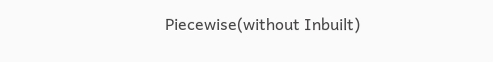Piecewise(without Inbuilt)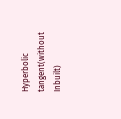Hyperbolic tangent(without Inbuilt)